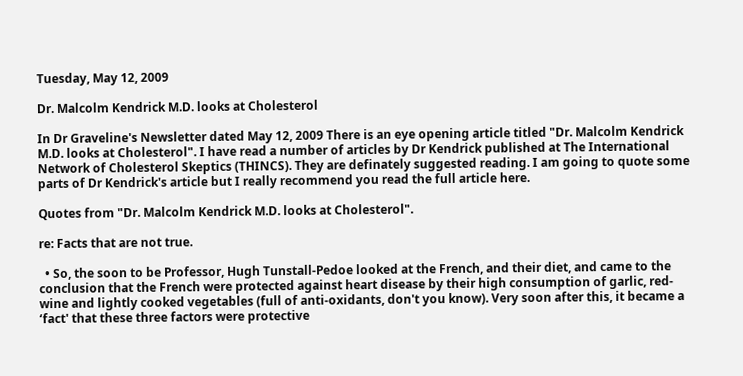Tuesday, May 12, 2009

Dr. Malcolm Kendrick M.D. looks at Cholesterol

In Dr Graveline's Newsletter dated May 12, 2009 There is an eye opening article titled "Dr. Malcolm Kendrick M.D. looks at Cholesterol". I have read a number of articles by Dr Kendrick published at The International Network of Cholesterol Skeptics (THINCS). They are definately suggested reading. I am going to quote some parts of Dr Kendrick's article but I really recommend you read the full article here.

Quotes from "Dr. Malcolm Kendrick M.D. looks at Cholesterol".

re: Facts that are not true.

  • So, the soon to be Professor, Hugh Tunstall-Pedoe looked at the French, and their diet, and came to the conclusion that the French were protected against heart disease by their high consumption of garlic, red-wine and lightly cooked vegetables (full of anti-oxidants, don't you know). Very soon after this, it became a ‘fact' that these three factors were protective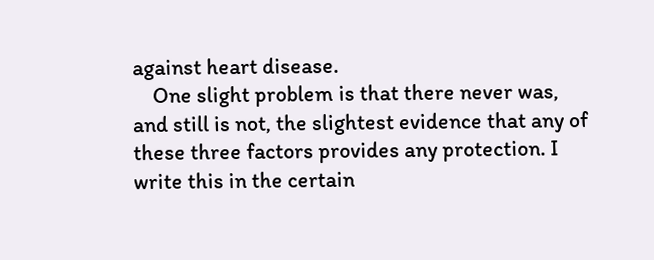against heart disease.
    One slight problem is that there never was, and still is not, the slightest evidence that any of these three factors provides any protection. I write this in the certain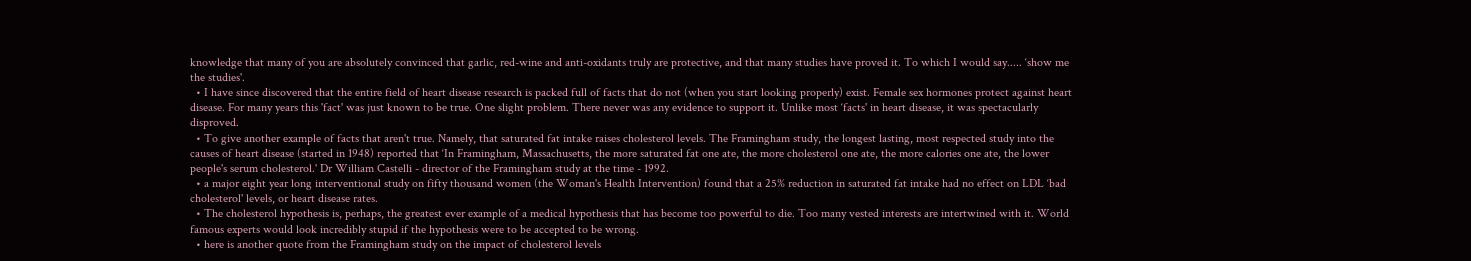knowledge that many of you are absolutely convinced that garlic, red-wine and anti-oxidants truly are protective, and that many studies have proved it. To which I would say..... ‘show me the studies'.
  • I have since discovered that the entire field of heart disease research is packed full of facts that do not (when you start looking properly) exist. Female sex hormones protect against heart disease. For many years this 'fact' was just known to be true. One slight problem. There never was any evidence to support it. Unlike most ‘facts' in heart disease, it was spectacularly disproved.
  • To give another example of facts that aren't true. Namely, that saturated fat intake raises cholesterol levels. The Framingham study, the longest lasting, most respected study into the causes of heart disease (started in 1948) reported that ‘In Framingham, Massachusetts, the more saturated fat one ate, the more cholesterol one ate, the more calories one ate, the lower people's serum cholesterol.' Dr William Castelli - director of the Framingham study at the time - 1992.
  • a major eight year long interventional study on fifty thousand women (the Woman's Health Intervention) found that a 25% reduction in saturated fat intake had no effect on LDL ‘bad cholesterol' levels, or heart disease rates.
  • The cholesterol hypothesis is, perhaps, the greatest ever example of a medical hypothesis that has become too powerful to die. Too many vested interests are intertwined with it. World famous experts would look incredibly stupid if the hypothesis were to be accepted to be wrong.
  • here is another quote from the Framingham study on the impact of cholesterol levels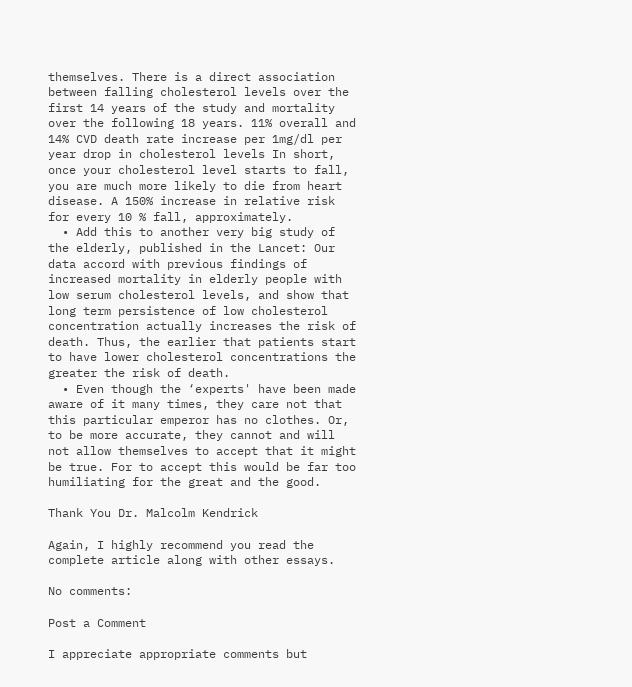themselves. There is a direct association between falling cholesterol levels over the first 14 years of the study and mortality over the following 18 years. 11% overall and 14% CVD death rate increase per 1mg/dl per year drop in cholesterol levels In short, once your cholesterol level starts to fall, you are much more likely to die from heart disease. A 150% increase in relative risk for every 10 % fall, approximately.
  • Add this to another very big study of the elderly, published in the Lancet: Our data accord with previous findings of increased mortality in elderly people with low serum cholesterol levels, and show that long term persistence of low cholesterol concentration actually increases the risk of death. Thus, the earlier that patients start to have lower cholesterol concentrations the greater the risk of death.
  • Even though the ‘experts' have been made aware of it many times, they care not that this particular emperor has no clothes. Or, to be more accurate, they cannot and will not allow themselves to accept that it might be true. For to accept this would be far too humiliating for the great and the good.

Thank You Dr. Malcolm Kendrick

Again, I highly recommend you read the complete article along with other essays.

No comments:

Post a Comment

I appreciate appropriate comments but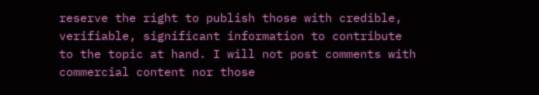reserve the right to publish those with credible, verifiable, significant information to contribute to the topic at hand. I will not post comments with commercial content nor those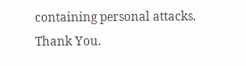containing personal attacks. Thank You.